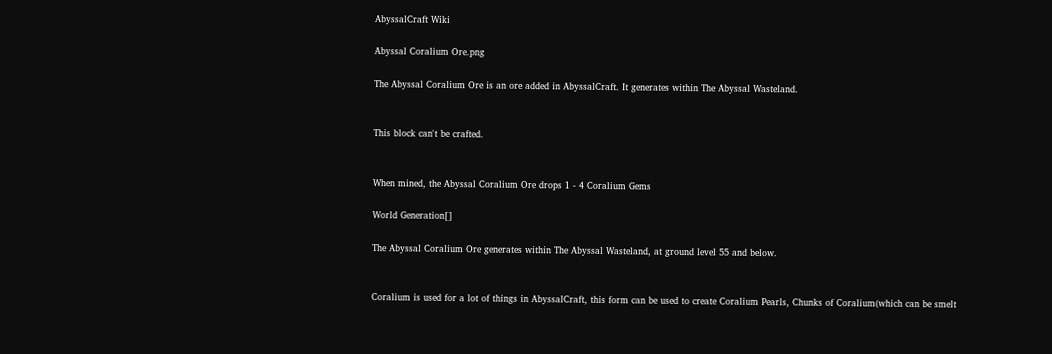AbyssalCraft Wiki

Abyssal Coralium Ore.png

The Abyssal Coralium Ore is an ore added in AbyssalCraft. It generates within The Abyssal Wasteland.


This block can't be crafted.


When mined, the Abyssal Coralium Ore drops 1 - 4 Coralium Gems

World Generation[]

The Abyssal Coralium Ore generates within The Abyssal Wasteland, at ground level 55 and below.


Coralium is used for a lot of things in AbyssalCraft, this form can be used to create Coralium Pearls, Chunks of Coralium(which can be smelt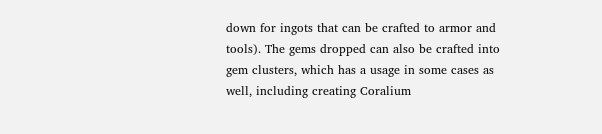down for ingots that can be crafted to armor and tools). The gems dropped can also be crafted into gem clusters, which has a usage in some cases as well, including creating Coralium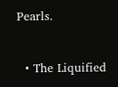Pearls.


  • The Liquified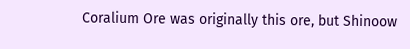Coralium Ore was originally this ore, but Shinoow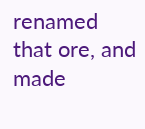renamed that ore, and made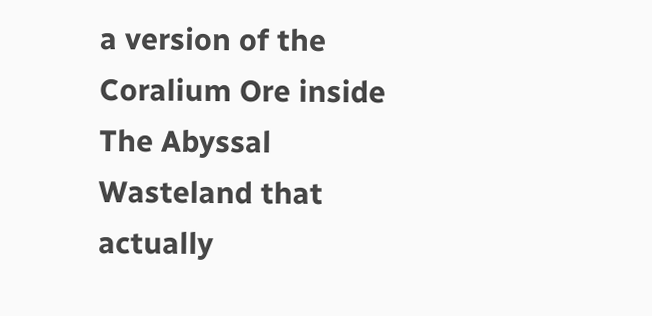a version of the Coralium Ore inside The Abyssal Wasteland that actually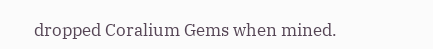dropped Coralium Gems when mined.